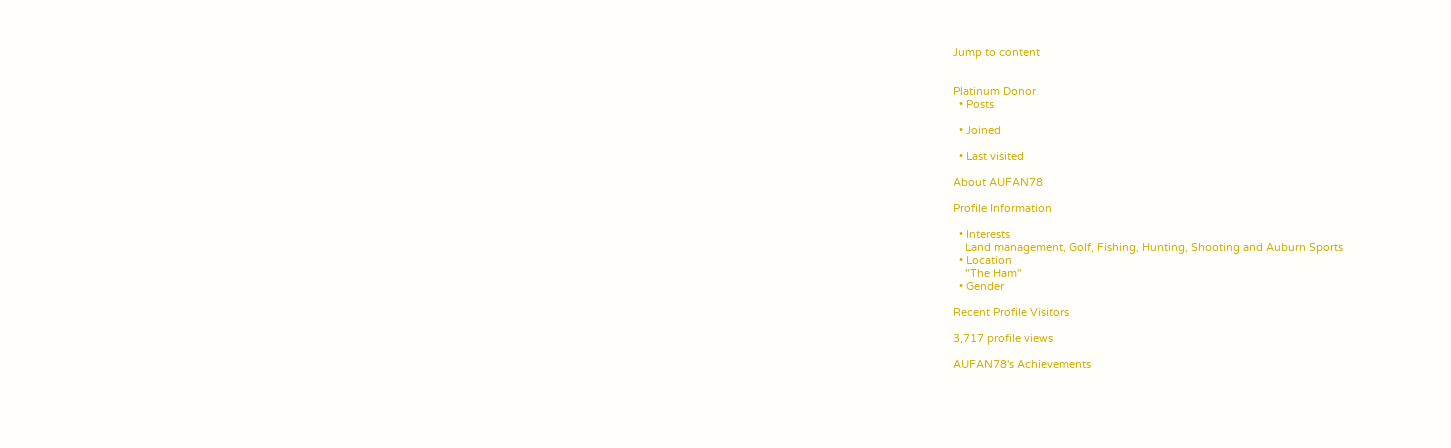Jump to content


Platinum Donor
  • Posts

  • Joined

  • Last visited

About AUFAN78

Profile Information

  • Interests
    Land management, Golf, Fishing, Hunting, Shooting and Auburn Sports
  • Location
    "The Ham"
  • Gender

Recent Profile Visitors

3,717 profile views

AUFAN78's Achievements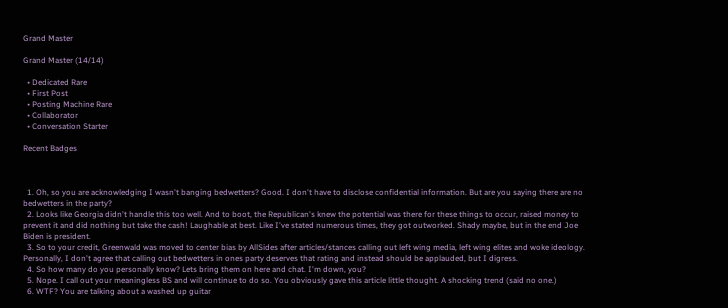Grand Master

Grand Master (14/14)

  • Dedicated Rare
  • First Post
  • Posting Machine Rare
  • Collaborator
  • Conversation Starter

Recent Badges



  1. Oh, so you are acknowledging I wasn't banging bedwetters? Good. I don't have to disclose confidential information. But are you saying there are no bedwetters in the party?
  2. Looks like Georgia didn't handle this too well. And to boot, the Republican's knew the potential was there for these things to occur, raised money to prevent it and did nothing but take the cash! Laughable at best. Like I've stated numerous times, they got outworked. Shady maybe, but in the end Joe Biden is president.
  3. So to your credit, Greenwald was moved to center bias by AllSides after articles/stances calling out left wing media, left wing elites and woke ideology. Personally, I don't agree that calling out bedwetters in ones party deserves that rating and instead should be applauded, but I digress.
  4. So how many do you personally know? Lets bring them on here and chat. I'm down, you?
  5. Nope. I call out your meaningless BS and will continue to do so. You obviously gave this article little thought. A shocking trend (said no one.)
  6. WTF? You are talking about a washed up guitar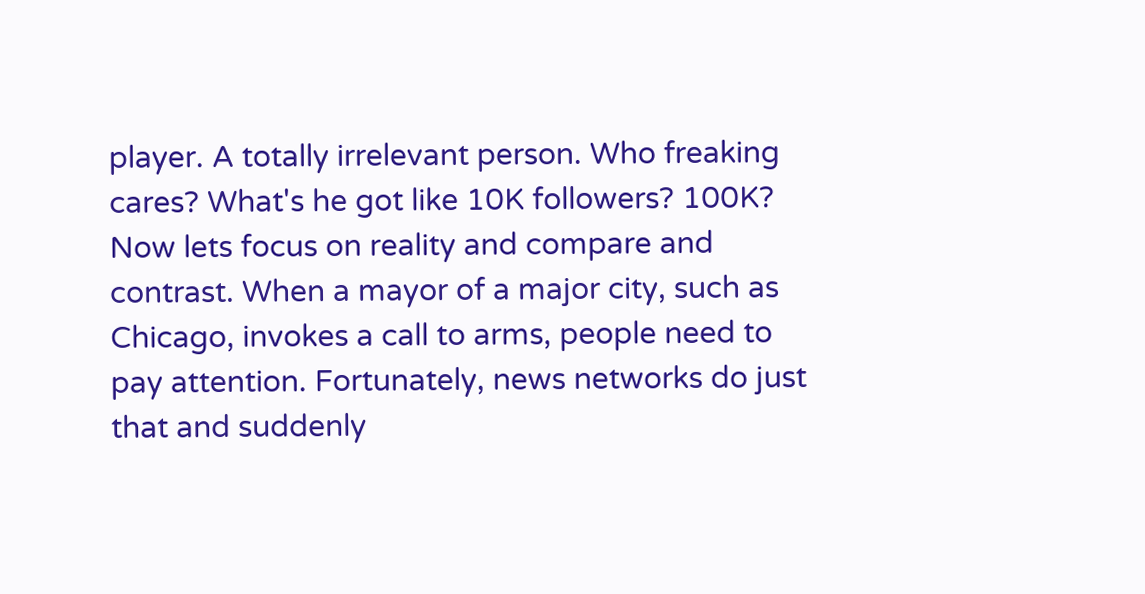player. A totally irrelevant person. Who freaking cares? What's he got like 10K followers? 100K? Now lets focus on reality and compare and contrast. When a mayor of a major city, such as Chicago, invokes a call to arms, people need to pay attention. Fortunately, news networks do just that and suddenly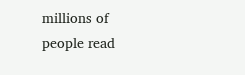millions of people read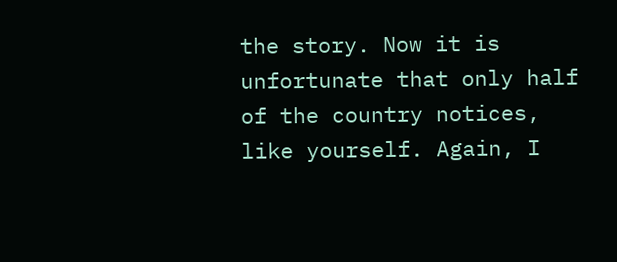the story. Now it is unfortunate that only half of the country notices, like yourself. Again, I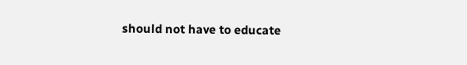should not have to educate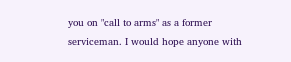you on "call to arms" as a former serviceman. I would hope anyone with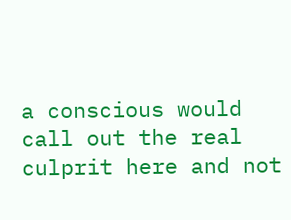a conscious would call out the real culprit here and not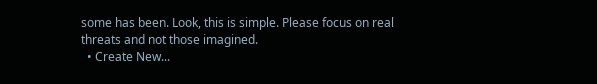some has been. Look, this is simple. Please focus on real threats and not those imagined.
  • Create New...